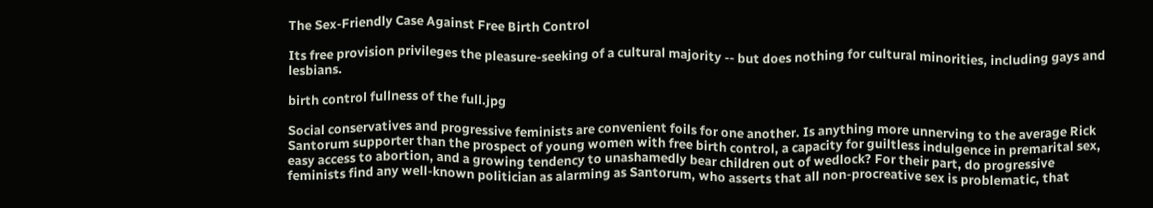The Sex-Friendly Case Against Free Birth Control

Its free provision privileges the pleasure-seeking of a cultural majority -- but does nothing for cultural minorities, including gays and lesbians.

birth control fullness of the full.jpg

Social conservatives and progressive feminists are convenient foils for one another. Is anything more unnerving to the average Rick Santorum supporter than the prospect of young women with free birth control, a capacity for guiltless indulgence in premarital sex, easy access to abortion, and a growing tendency to unashamedly bear children out of wedlock? For their part, do progressive feminists find any well-known politician as alarming as Santorum, who asserts that all non-procreative sex is problematic, that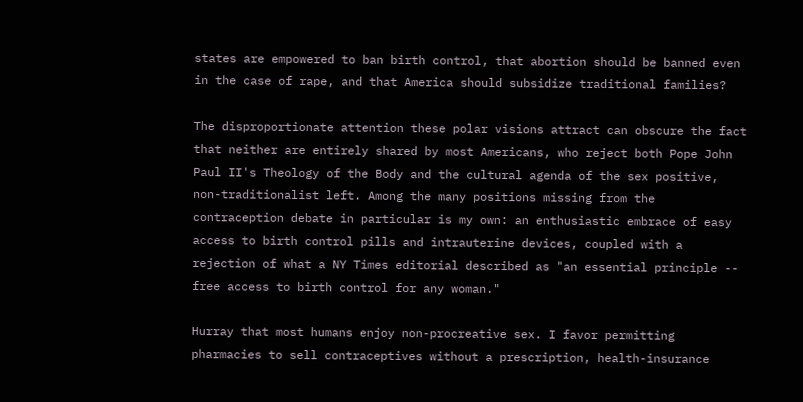states are empowered to ban birth control, that abortion should be banned even in the case of rape, and that America should subsidize traditional families?

The disproportionate attention these polar visions attract can obscure the fact that neither are entirely shared by most Americans, who reject both Pope John Paul II's Theology of the Body and the cultural agenda of the sex positive, non-traditionalist left. Among the many positions missing from the contraception debate in particular is my own: an enthusiastic embrace of easy access to birth control pills and intrauterine devices, coupled with a rejection of what a NY Times editorial described as "an essential principle -- free access to birth control for any woman."

Hurray that most humans enjoy non-procreative sex. I favor permitting pharmacies to sell contraceptives without a prescription, health-insurance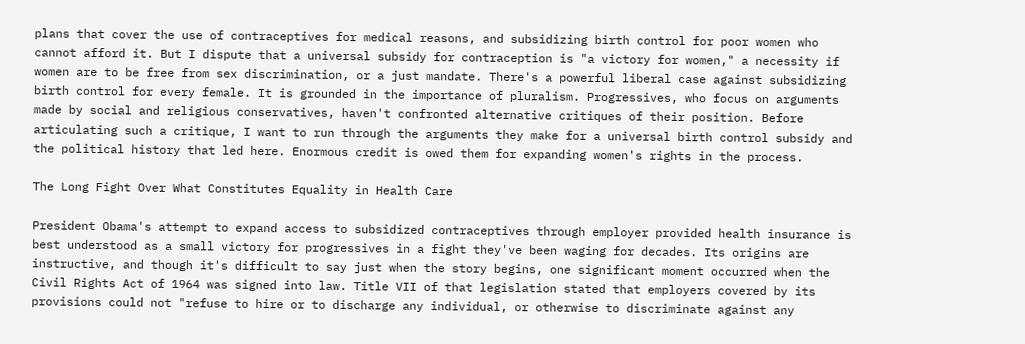plans that cover the use of contraceptives for medical reasons, and subsidizing birth control for poor women who cannot afford it. But I dispute that a universal subsidy for contraception is "a victory for women," a necessity if women are to be free from sex discrimination, or a just mandate. There's a powerful liberal case against subsidizing birth control for every female. It is grounded in the importance of pluralism. Progressives, who focus on arguments made by social and religious conservatives, haven't confronted alternative critiques of their position. Before articulating such a critique, I want to run through the arguments they make for a universal birth control subsidy and the political history that led here. Enormous credit is owed them for expanding women's rights in the process.

The Long Fight Over What Constitutes Equality in Health Care

President Obama's attempt to expand access to subsidized contraceptives through employer provided health insurance is best understood as a small victory for progressives in a fight they've been waging for decades. Its origins are instructive, and though it's difficult to say just when the story begins, one significant moment occurred when the Civil Rights Act of 1964 was signed into law. Title VII of that legislation stated that employers covered by its provisions could not "refuse to hire or to discharge any individual, or otherwise to discriminate against any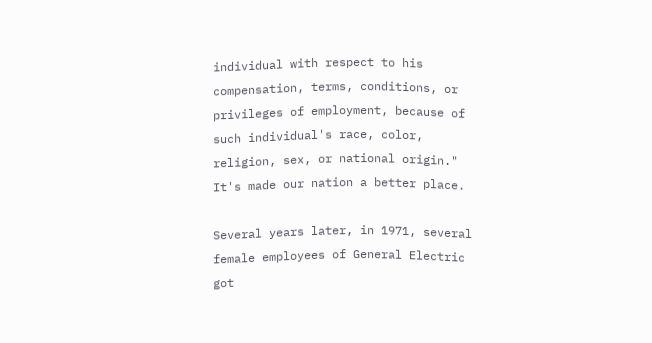individual with respect to his compensation, terms, conditions, or privileges of employment, because of such individual's race, color, religion, sex, or national origin." It's made our nation a better place.

Several years later, in 1971, several female employees of General Electric got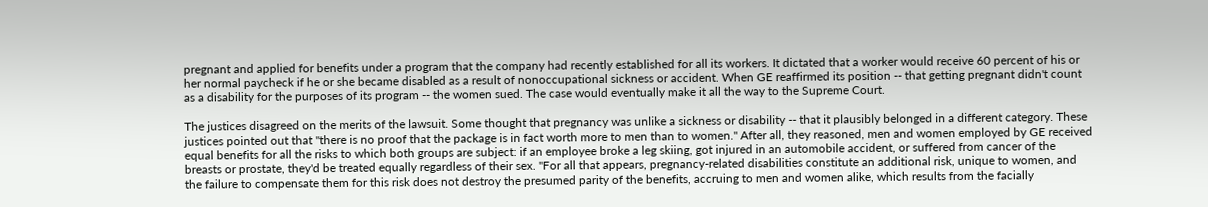pregnant and applied for benefits under a program that the company had recently established for all its workers. It dictated that a worker would receive 60 percent of his or her normal paycheck if he or she became disabled as a result of nonoccupational sickness or accident. When GE reaffirmed its position -- that getting pregnant didn't count as a disability for the purposes of its program -- the women sued. The case would eventually make it all the way to the Supreme Court.

The justices disagreed on the merits of the lawsuit. Some thought that pregnancy was unlike a sickness or disability -- that it plausibly belonged in a different category. These justices pointed out that "there is no proof that the package is in fact worth more to men than to women." After all, they reasoned, men and women employed by GE received equal benefits for all the risks to which both groups are subject: if an employee broke a leg skiing, got injured in an automobile accident, or suffered from cancer of the breasts or prostate, they'd be treated equally regardless of their sex. "For all that appears, pregnancy-related disabilities constitute an additional risk, unique to women, and the failure to compensate them for this risk does not destroy the presumed parity of the benefits, accruing to men and women alike, which results from the facially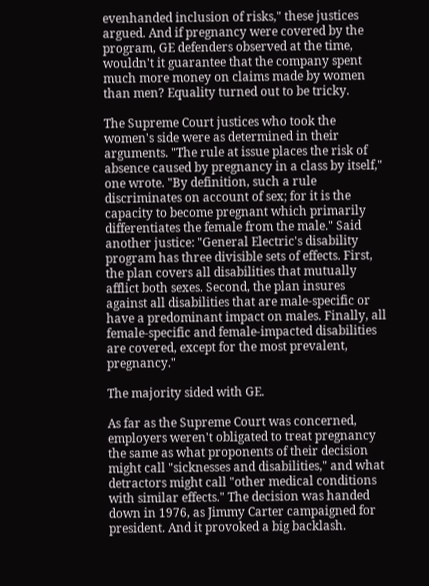evenhanded inclusion of risks," these justices argued. And if pregnancy were covered by the program, GE defenders observed at the time, wouldn't it guarantee that the company spent much more money on claims made by women than men? Equality turned out to be tricky.

The Supreme Court justices who took the women's side were as determined in their arguments. "The rule at issue places the risk of absence caused by pregnancy in a class by itself," one wrote. "By definition, such a rule discriminates on account of sex; for it is the capacity to become pregnant which primarily differentiates the female from the male." Said another justice: "General Electric's disability program has three divisible sets of effects. First, the plan covers all disabilities that mutually afflict both sexes. Second, the plan insures against all disabilities that are male-specific or have a predominant impact on males. Finally, all female-specific and female-impacted disabilities are covered, except for the most prevalent, pregnancy."

The majority sided with GE.

As far as the Supreme Court was concerned, employers weren't obligated to treat pregnancy the same as what proponents of their decision might call "sicknesses and disabilities," and what detractors might call "other medical conditions with similar effects." The decision was handed down in 1976, as Jimmy Carter campaigned for president. And it provoked a big backlash.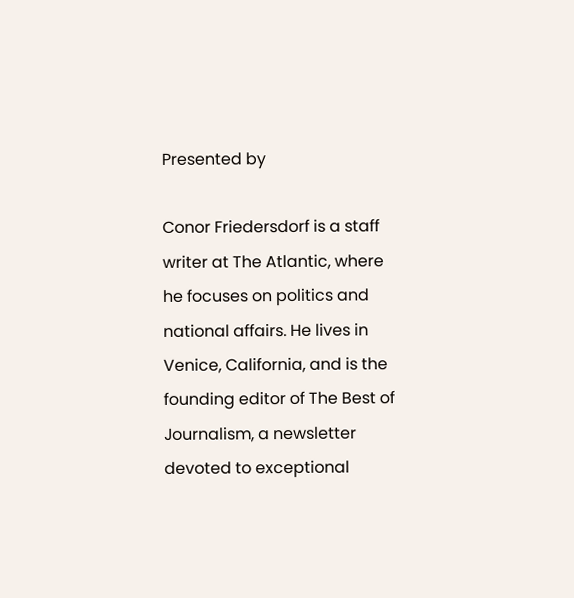Presented by

Conor Friedersdorf is a staff writer at The Atlantic, where he focuses on politics and national affairs. He lives in Venice, California, and is the founding editor of The Best of Journalism, a newsletter devoted to exceptional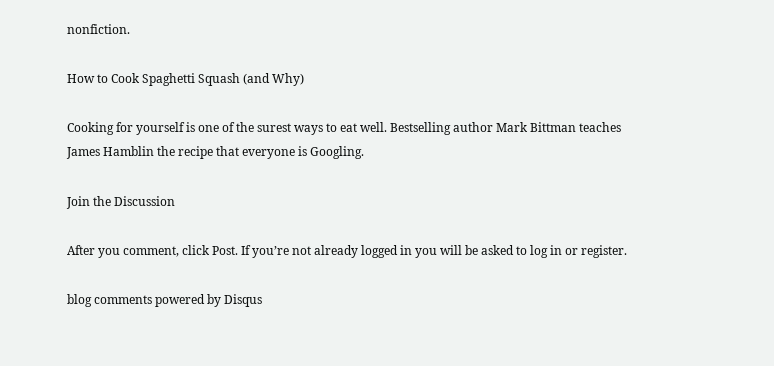nonfiction.

How to Cook Spaghetti Squash (and Why)

Cooking for yourself is one of the surest ways to eat well. Bestselling author Mark Bittman teaches James Hamblin the recipe that everyone is Googling.

Join the Discussion

After you comment, click Post. If you’re not already logged in you will be asked to log in or register.

blog comments powered by Disqus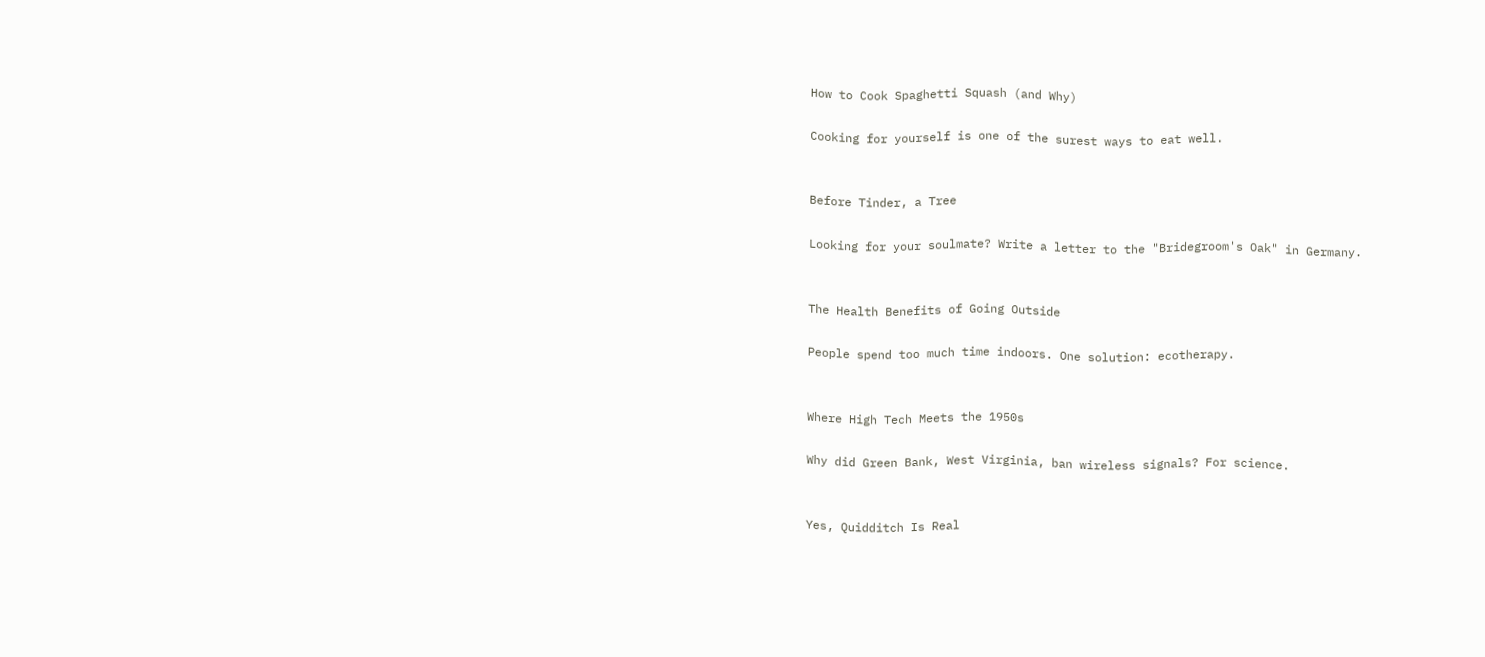How to Cook Spaghetti Squash (and Why)

Cooking for yourself is one of the surest ways to eat well.


Before Tinder, a Tree

Looking for your soulmate? Write a letter to the "Bridegroom's Oak" in Germany.


The Health Benefits of Going Outside

People spend too much time indoors. One solution: ecotherapy.


Where High Tech Meets the 1950s

Why did Green Bank, West Virginia, ban wireless signals? For science.


Yes, Quidditch Is Real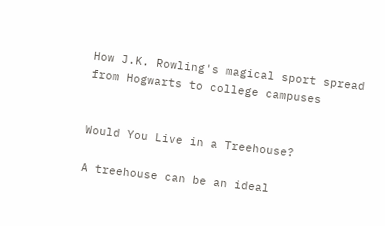How J.K. Rowling's magical sport spread from Hogwarts to college campuses


Would You Live in a Treehouse?

A treehouse can be an ideal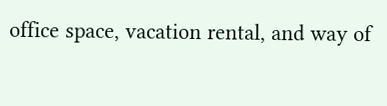office space, vacation rental, and way of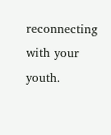reconnecting with your youth.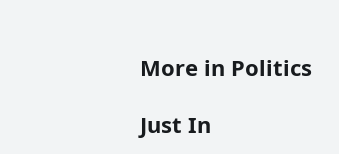More in Politics

Just In